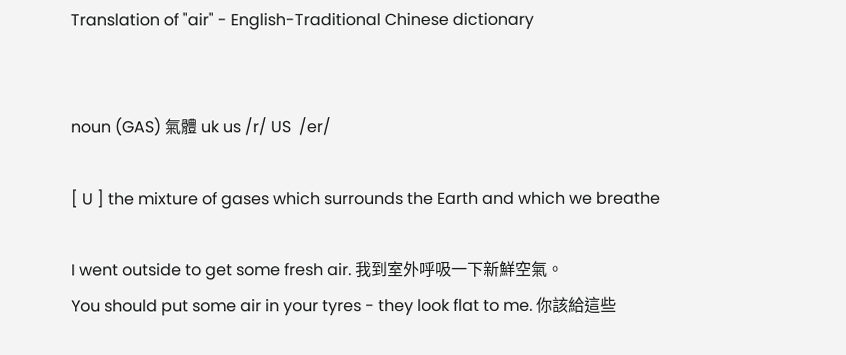Translation of "air" - English-Traditional Chinese dictionary


noun (GAS) 氣體 uk us /r/ US  /er/

[ U ] the mixture of gases which surrounds the Earth and which we breathe

I went outside to get some fresh air. 我到室外呼吸一下新鮮空氣。
You should put some air in your tyres - they look flat to me. 你該給這些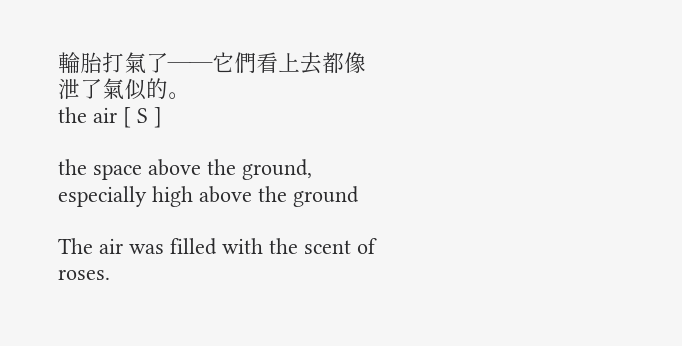輪胎打氣了——它們看上去都像泄了氣似的。
the air [ S ]

the space above the ground, especially high above the ground

The air was filled with the scent of roses.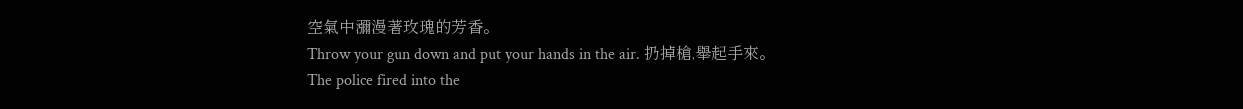空氣中瀰漫著玫瑰的芳香。
Throw your gun down and put your hands in the air. 扔掉槍,舉起手來。
The police fired into the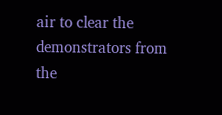air to clear the demonstrators from the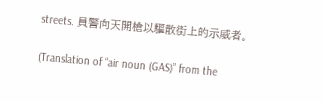streets. 員警向天開槍以驅散街上的示威者。

(Translation of “air noun (GAS)” from the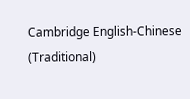Cambridge English-Chinese (Traditional)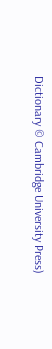Dictionary © Cambridge University Press)